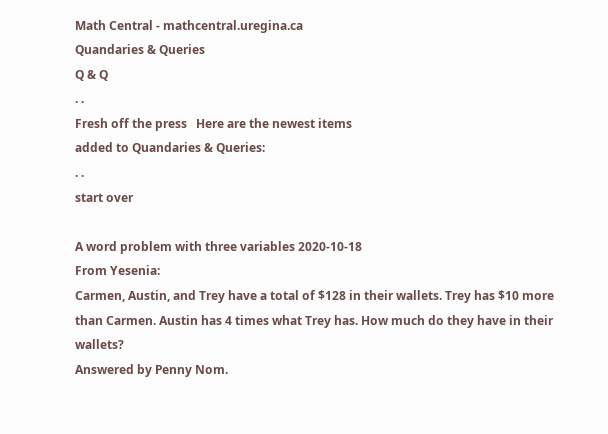Math Central - mathcentral.uregina.ca
Quandaries & Queries
Q & Q
. .
Fresh off the press   Here are the newest items
added to Quandaries & Queries:
. .
start over

A word problem with three variables 2020-10-18
From Yesenia:
Carmen, Austin, and Trey have a total of $128 in their wallets. Trey has $10 more than Carmen. Austin has 4 times what Trey has. How much do they have in their wallets?
Answered by Penny Nom.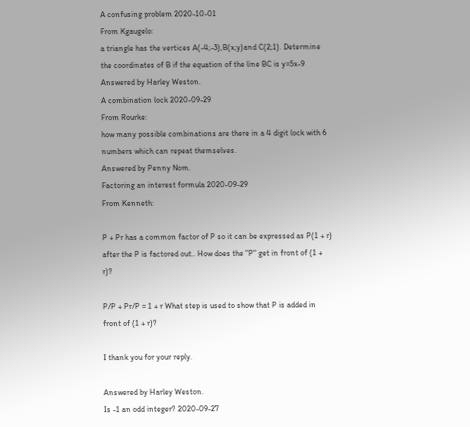A confusing problem 2020-10-01
From Kgaugelo:
a triangle has the vertices A(-4;-3),B(x;y)and C(2;1). Determine the coordinates of B if the equation of the line BC is y=5x-9
Answered by Harley Weston.
A combination lock 2020-09-29
From Rourke:
how many possible combinations are there in a 4 digit lock with 6 numbers which can repeat themselves.
Answered by Penny Nom.
Factoring an interest formula 2020-09-29
From Kenneth:

P + Pr has a common factor of P so it can be expressed as P(1 + r) after the P is factored out.. How does the "P" get in front of (1 + r)?

P/P + Pr/P = 1 + r What step is used to show that P is added in front of (1 + r)?

I thank you for your reply.

Answered by Harley Weston.
Is -1 an odd integer? 2020-09-27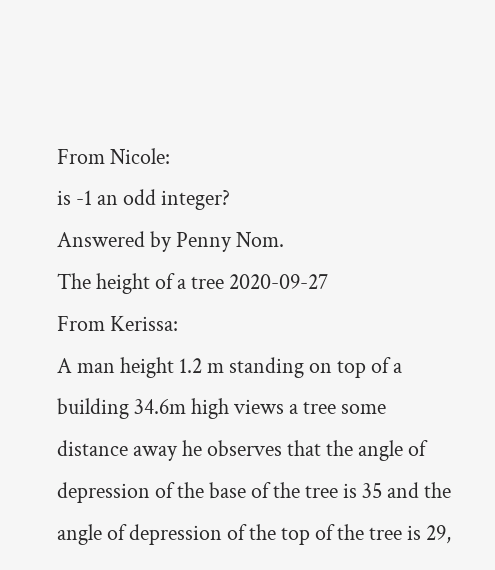From Nicole:
is -1 an odd integer?
Answered by Penny Nom.
The height of a tree 2020-09-27
From Kerissa:
A man height 1.2 m standing on top of a building 34.6m high views a tree some distance away he observes that the angle of depression of the base of the tree is 35 and the angle of depression of the top of the tree is 29,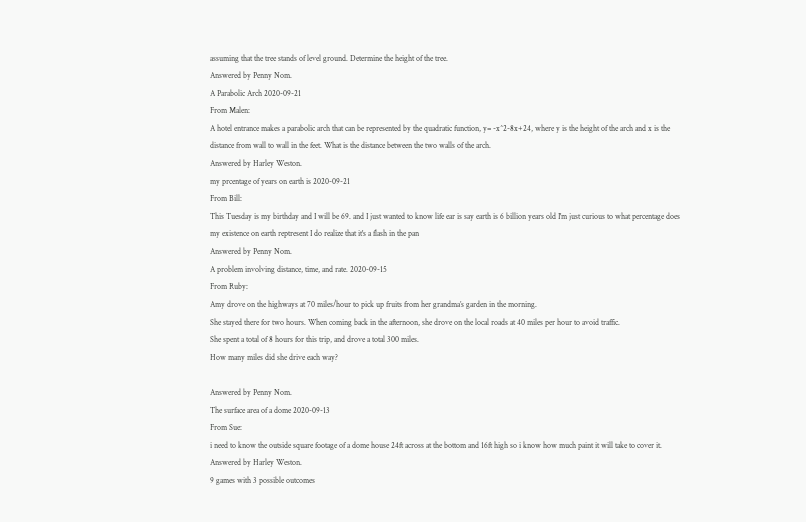assuming that the tree stands of level ground. Determine the height of the tree.
Answered by Penny Nom.
A Parabolic Arch 2020-09-21
From Malen:
A hotel entrance makes a parabolic arch that can be represented by the quadratic function, y= -x^2-8x+24, where y is the height of the arch and x is the distance from wall to wall in the feet. What is the distance between the two walls of the arch.
Answered by Harley Weston.
my prcentage of years on earth is 2020-09-21
From Bill:
This Tuesday is my birthday and I will be 69. and I just wanted to know life ear is say earth is 6 billion years old I'm just curious to what percentage does my existence on earth reptresent I do realize that it's a flash in the pan
Answered by Penny Nom.
A problem involving distance, time, and rate. 2020-09-15
From Ruby:
Amy drove on the highways at 70 miles/hour to pick up fruits from her grandma’s garden in the morning.
She stayed there for two hours. When coming back in the afternoon, she drove on the local roads at 40 miles per hour to avoid traffic.
She spent a total of 8 hours for this trip, and drove a total 300 miles.
How many miles did she drive each way?

Answered by Penny Nom.
The surface area of a dome 2020-09-13
From Sue:
i need to know the outside square footage of a dome house 24ft across at the bottom and 16ft high so i know how much paint it will take to cover it.
Answered by Harley Weston.
9 games with 3 possible outcomes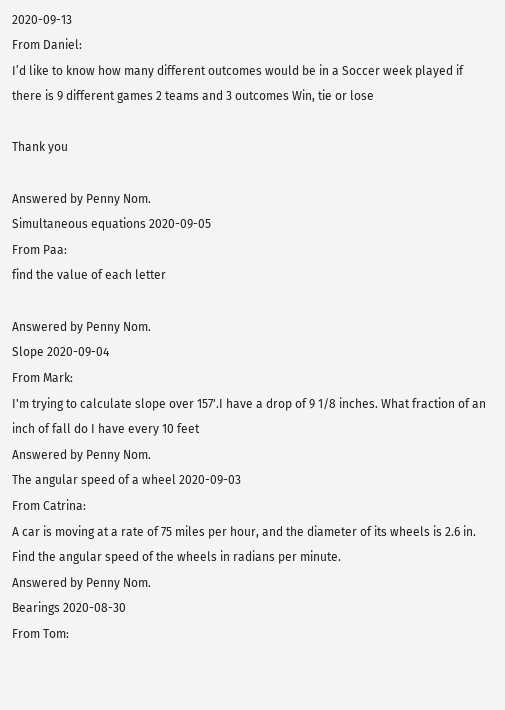2020-09-13
From Daniel:
I’d like to know how many different outcomes would be in a Soccer week played if there is 9 different games 2 teams and 3 outcomes Win, tie or lose

Thank you

Answered by Penny Nom.
Simultaneous equations 2020-09-05
From Paa:
find the value of each letter

Answered by Penny Nom.
Slope 2020-09-04
From Mark:
I'm trying to calculate slope over 157'.I have a drop of 9 1/8 inches. What fraction of an inch of fall do I have every 10 feet
Answered by Penny Nom.
The angular speed of a wheel 2020-09-03
From Catrina:
A car is moving at a rate of 75 miles per hour, and the diameter of its wheels is 2.6 in. Find the angular speed of the wheels in radians per minute.
Answered by Penny Nom.
Bearings 2020-08-30
From Tom: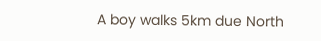A boy walks 5km due North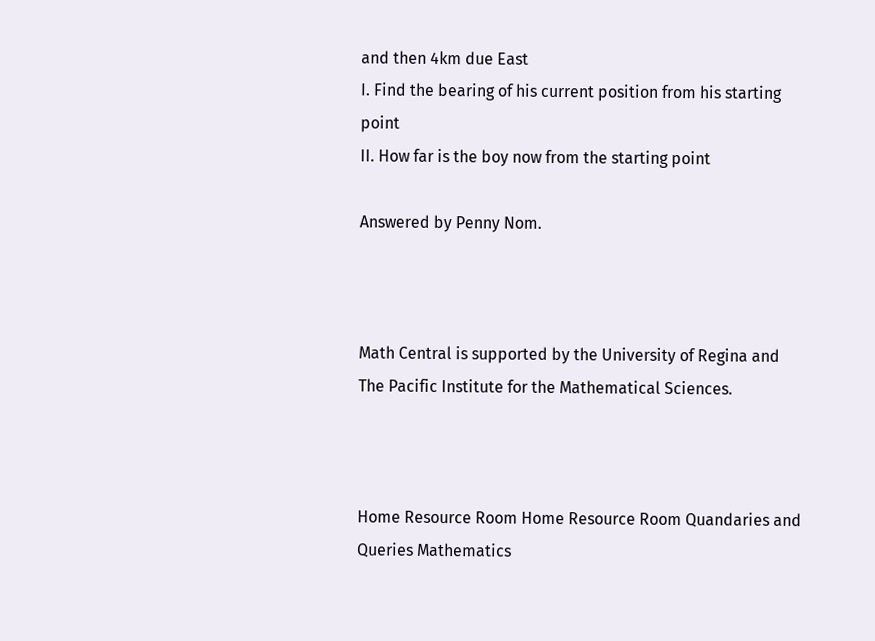and then 4km due East
I. Find the bearing of his current position from his starting point
II. How far is the boy now from the starting point

Answered by Penny Nom.



Math Central is supported by the University of Regina and The Pacific Institute for the Mathematical Sciences.



Home Resource Room Home Resource Room Quandaries and Queries Mathematics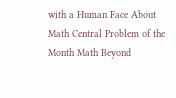with a Human Face About Math Central Problem of the Month Math Beyond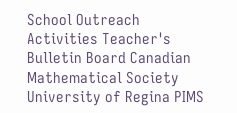School Outreach Activities Teacher's Bulletin Board Canadian Mathematical Society University of Regina PIMS